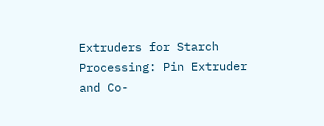Extruders for Starch Processing: Pin Extruder and Co-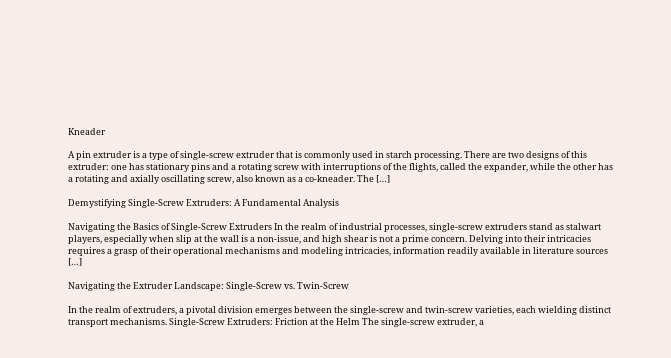Kneader

A pin extruder is a type of single-screw extruder that is commonly used in starch processing. There are two designs of this extruder: one has stationary pins and a rotating screw with interruptions of the flights, called the expander, while the other has a rotating and axially oscillating screw, also known as a co-kneader. The […]

Demystifying Single-Screw Extruders: A Fundamental Analysis

Navigating the Basics of Single-Screw Extruders In the realm of industrial processes, single-screw extruders stand as stalwart players, especially when slip at the wall is a non-issue, and high shear is not a prime concern. Delving into their intricacies requires a grasp of their operational mechanisms and modeling intricacies, information readily available in literature sources […]

Navigating the Extruder Landscape: Single-Screw vs. Twin-Screw

In the realm of extruders, a pivotal division emerges between the single-screw and twin-screw varieties, each wielding distinct transport mechanisms. Single-Screw Extruders: Friction at the Helm The single-screw extruder, a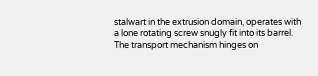stalwart in the extrusion domain, operates with a lone rotating screw snugly fit into its barrel. The transport mechanism hinges on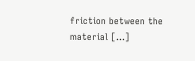friction between the material […]